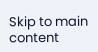Skip to main content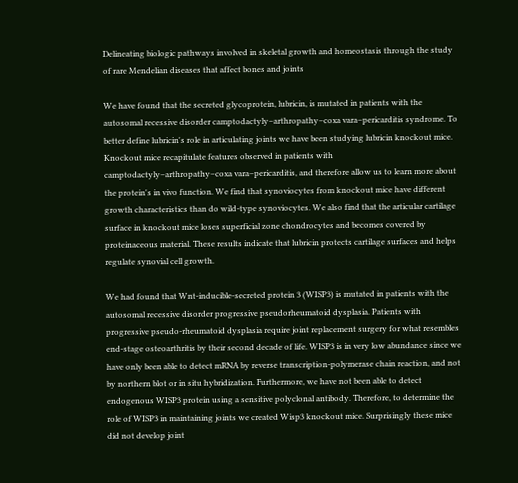Delineating biologic pathways involved in skeletal growth and homeostasis through the study of rare Mendelian diseases that affect bones and joints

We have found that the secreted glycoprotein, lubricin, is mutated in patients with the autosomal recessive disorder camptodactyly–arthropathy–coxa vara–pericarditis syndrome. To better define lubricin's role in articulating joints we have been studying lubricin knockout mice. Knockout mice recapitulate features observed in patients with camptodactyly–arthropathy–coxa vara–pericarditis, and therefore allow us to learn more about the protein's in vivo function. We find that synoviocytes from knockout mice have different growth characteristics than do wild-type synoviocytes. We also find that the articular cartilage surface in knockout mice loses superficial zone chondrocytes and becomes covered by proteinaceous material. These results indicate that lubricin protects cartilage surfaces and helps regulate synovial cell growth.

We had found that Wnt-inducible-secreted protein 3 (WISP3) is mutated in patients with the autosomal recessive disorder progressive pseudorheumatoid dysplasia. Patients with progressive pseudo-rheumatoid dysplasia require joint replacement surgery for what resembles end-stage osteoarthritis by their second decade of life. WISP3 is in very low abundance since we have only been able to detect mRNA by reverse transcription-polymerase chain reaction, and not by northern blot or in situ hybridization. Furthermore, we have not been able to detect endogenous WISP3 protein using a sensitive polyclonal antibody. Therefore, to determine the role of WISP3 in maintaining joints we created Wisp3 knockout mice. Surprisingly these mice did not develop joint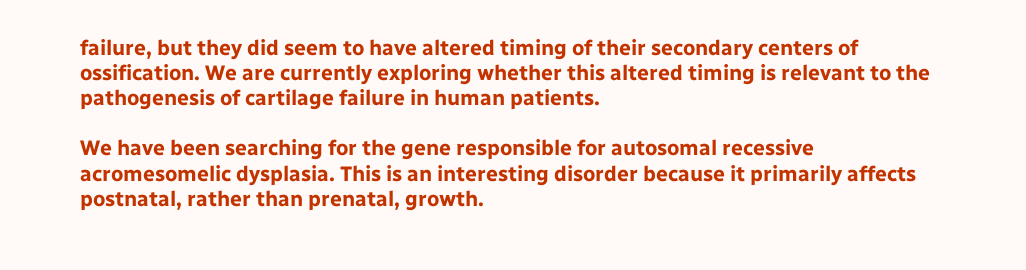failure, but they did seem to have altered timing of their secondary centers of ossification. We are currently exploring whether this altered timing is relevant to the pathogenesis of cartilage failure in human patients.

We have been searching for the gene responsible for autosomal recessive acromesomelic dysplasia. This is an interesting disorder because it primarily affects postnatal, rather than prenatal, growth.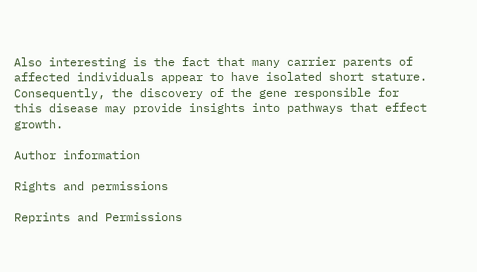Also interesting is the fact that many carrier parents of affected individuals appear to have isolated short stature. Consequently, the discovery of the gene responsible for this disease may provide insights into pathways that effect growth.

Author information

Rights and permissions

Reprints and Permissions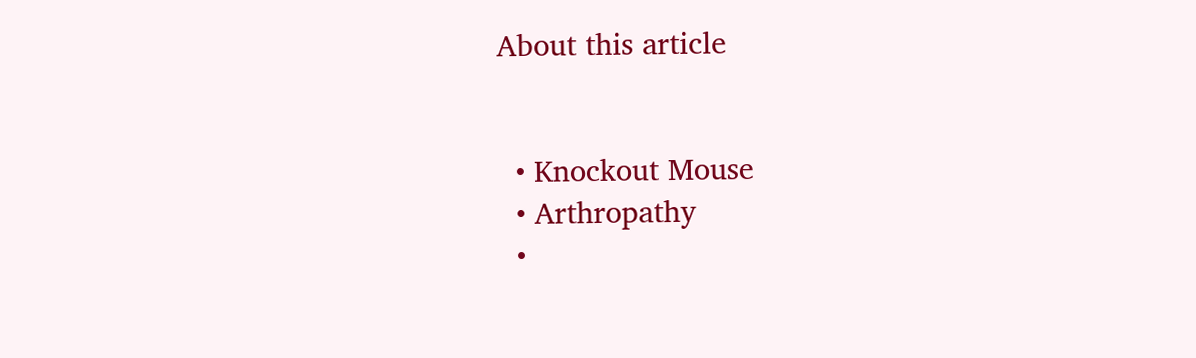About this article


  • Knockout Mouse
  • Arthropathy
  •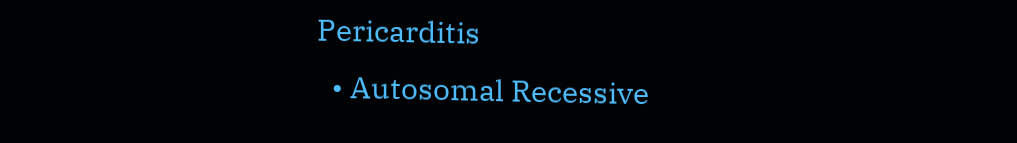Pericarditis
  • Autosomal Recessive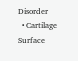Disorder
  • Cartilage Surface